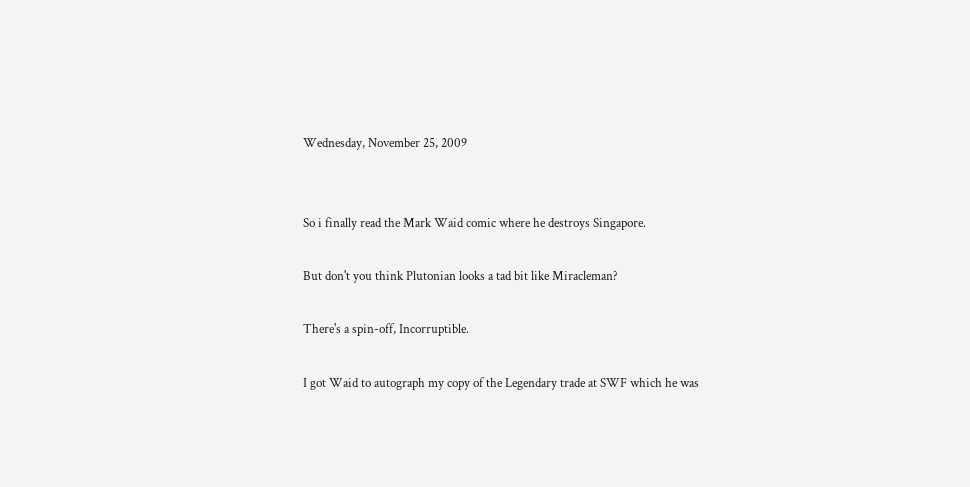Wednesday, November 25, 2009


So i finally read the Mark Waid comic where he destroys Singapore.

But don't you think Plutonian looks a tad bit like Miracleman?

There's a spin-off, Incorruptible.

I got Waid to autograph my copy of the Legendary trade at SWF which he was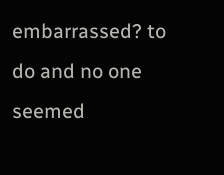embarrassed? to do and no one seemed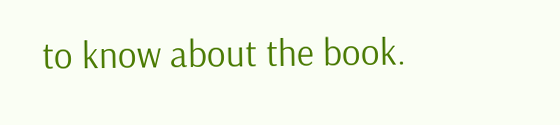to know about the book.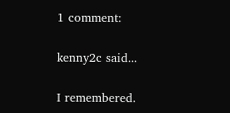1 comment:

kenny2c said...

I remembered.